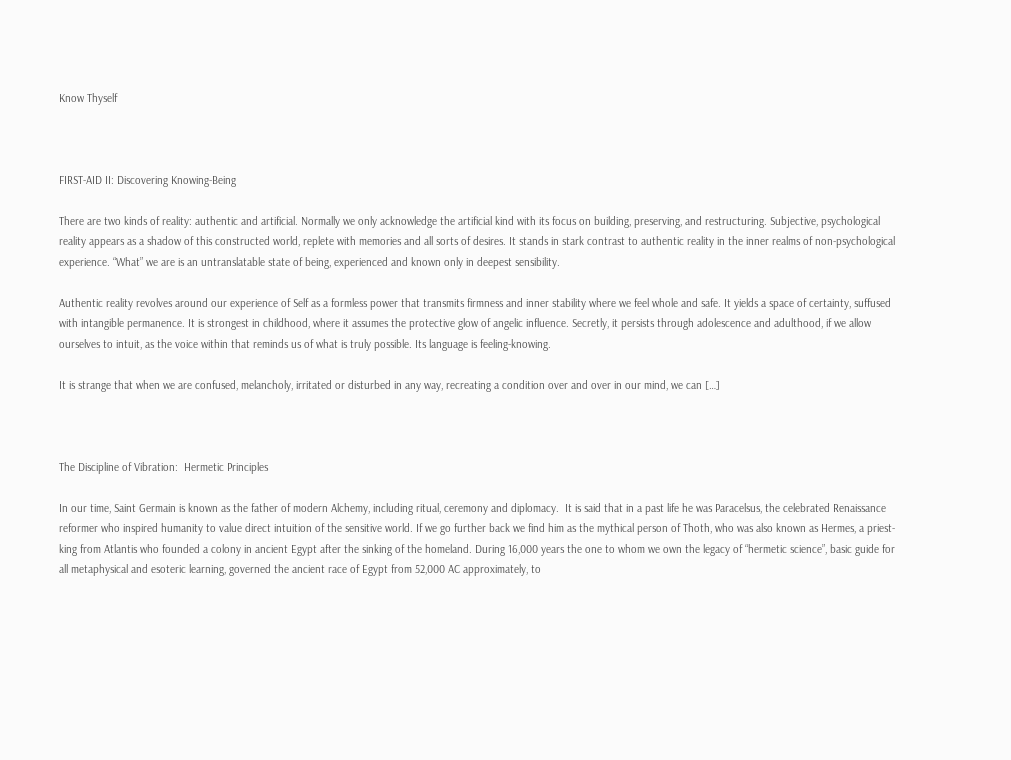Know Thyself



FIRST-AID II: Discovering Knowing-Being

There are two kinds of reality: authentic and artificial. Normally we only acknowledge the artificial kind with its focus on building, preserving, and restructuring. Subjective, psychological reality appears as a shadow of this constructed world, replete with memories and all sorts of desires. It stands in stark contrast to authentic reality in the inner realms of non-psychological experience. “What” we are is an untranslatable state of being, experienced and known only in deepest sensibility.

Authentic reality revolves around our experience of Self as a formless power that transmits firmness and inner stability where we feel whole and safe. It yields a space of certainty, suffused with intangible permanence. It is strongest in childhood, where it assumes the protective glow of angelic influence. Secretly, it persists through adolescence and adulthood, if we allow ourselves to intuit, as the voice within that reminds us of what is truly possible. Its language is feeling-knowing.

It is strange that when we are confused, melancholy, irritated or disturbed in any way, recreating a condition over and over in our mind, we can […]



The Discipline of Vibration:  Hermetic Principles

In our time, Saint Germain is known as the father of modern Alchemy, including ritual, ceremony and diplomacy.  It is said that in a past life he was Paracelsus, the celebrated Renaissance reformer who inspired humanity to value direct intuition of the sensitive world. If we go further back we find him as the mythical person of Thoth, who was also known as Hermes, a priest-king from Atlantis who founded a colony in ancient Egypt after the sinking of the homeland. During 16,000 years the one to whom we own the legacy of “hermetic science”, basic guide for all metaphysical and esoteric learning, governed the ancient race of Egypt from 52,000 AC approximately, to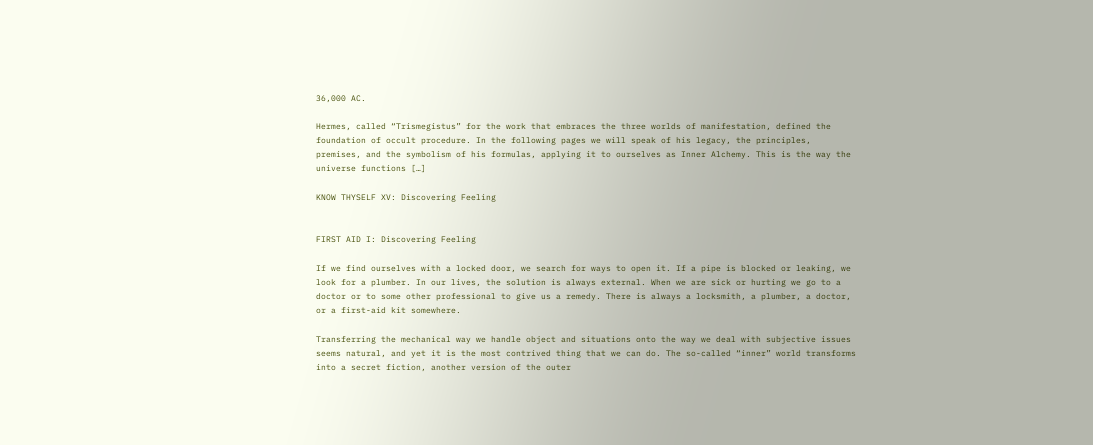36,000 AC.

Hermes, called “Trismegistus” for the work that embraces the three worlds of manifestation, defined the foundation of occult procedure. In the following pages we will speak of his legacy, the principles, premises, and the symbolism of his formulas, applying it to ourselves as Inner Alchemy. This is the way the universe functions […]

KNOW THYSELF XV: Discovering Feeling


FIRST AID I: Discovering Feeling

If we find ourselves with a locked door, we search for ways to open it. If a pipe is blocked or leaking, we look for a plumber. In our lives, the solution is always external. When we are sick or hurting we go to a doctor or to some other professional to give us a remedy. There is always a locksmith, a plumber, a doctor, or a first-aid kit somewhere.

Transferring the mechanical way we handle object and situations onto the way we deal with subjective issues seems natural, and yet it is the most contrived thing that we can do. The so-called “inner” world transforms into a secret fiction, another version of the outer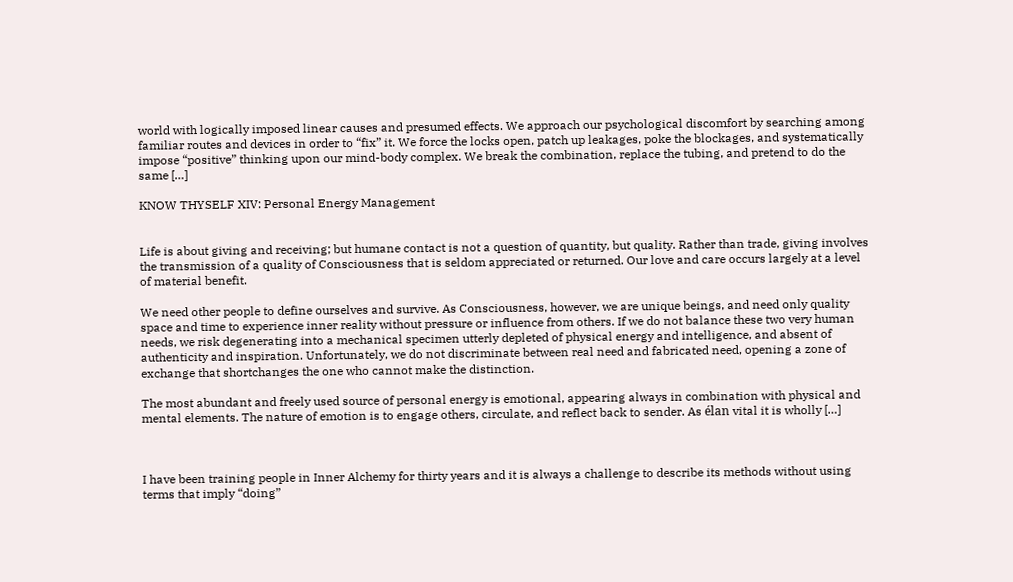world with logically imposed linear causes and presumed effects. We approach our psychological discomfort by searching among familiar routes and devices in order to “fix” it. We force the locks open, patch up leakages, poke the blockages, and systematically impose “positive” thinking upon our mind-body complex. We break the combination, replace the tubing, and pretend to do the same […]

KNOW THYSELF XIV: Personal Energy Management


Life is about giving and receiving; but humane contact is not a question of quantity, but quality. Rather than trade, giving involves the transmission of a quality of Consciousness that is seldom appreciated or returned. Our love and care occurs largely at a level of material benefit.

We need other people to define ourselves and survive. As Consciousness, however, we are unique beings, and need only quality space and time to experience inner reality without pressure or influence from others. If we do not balance these two very human needs, we risk degenerating into a mechanical specimen utterly depleted of physical energy and intelligence, and absent of authenticity and inspiration. Unfortunately, we do not discriminate between real need and fabricated need, opening a zone of exchange that shortchanges the one who cannot make the distinction.

The most abundant and freely used source of personal energy is emotional, appearing always in combination with physical and mental elements. The nature of emotion is to engage others, circulate, and reflect back to sender. As élan vital it is wholly […]



I have been training people in Inner Alchemy for thirty years and it is always a challenge to describe its methods without using terms that imply “doing”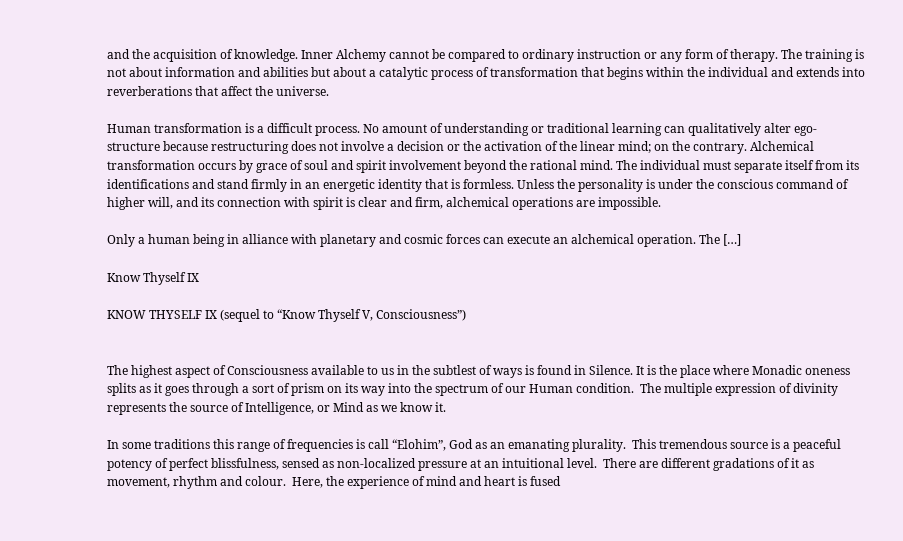and the acquisition of knowledge. Inner Alchemy cannot be compared to ordinary instruction or any form of therapy. The training is not about information and abilities but about a catalytic process of transformation that begins within the individual and extends into reverberations that affect the universe.

Human transformation is a difficult process. No amount of understanding or traditional learning can qualitatively alter ego-structure because restructuring does not involve a decision or the activation of the linear mind; on the contrary. Alchemical transformation occurs by grace of soul and spirit involvement beyond the rational mind. The individual must separate itself from its identifications and stand firmly in an energetic identity that is formless. Unless the personality is under the conscious command of higher will, and its connection with spirit is clear and firm, alchemical operations are impossible.

Only a human being in alliance with planetary and cosmic forces can execute an alchemical operation. The […]

Know Thyself IX

KNOW THYSELF IX (sequel to “Know Thyself V, Consciousness”)


The highest aspect of Consciousness available to us in the subtlest of ways is found in Silence. It is the place where Monadic oneness splits as it goes through a sort of prism on its way into the spectrum of our Human condition.  The multiple expression of divinity represents the source of Intelligence, or Mind as we know it.

In some traditions this range of frequencies is call “Elohim”, God as an emanating plurality.  This tremendous source is a peaceful potency of perfect blissfulness, sensed as non-localized pressure at an intuitional level.  There are different gradations of it as movement, rhythm and colour.  Here, the experience of mind and heart is fused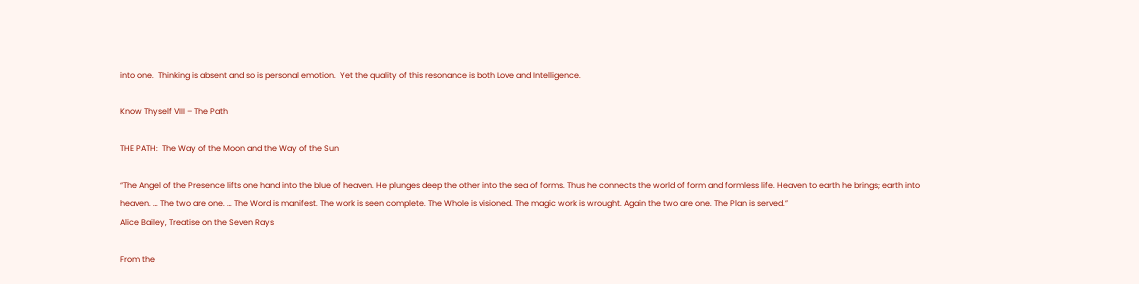into one.  Thinking is absent and so is personal emotion.  Yet the quality of this resonance is both Love and Intelligence.

Know Thyself VIII – The Path

THE PATH:  The Way of the Moon and the Way of the Sun

“The Angel of the Presence lifts one hand into the blue of heaven. He plunges deep the other into the sea of forms. Thus he connects the world of form and formless life. Heaven to earth he brings; earth into heaven. … The two are one. … The Word is manifest. The work is seen complete. The Whole is visioned. The magic work is wrought. Again the two are one. The Plan is served.”                                                                                   Alice Bailey, Treatise on the Seven Rays

From the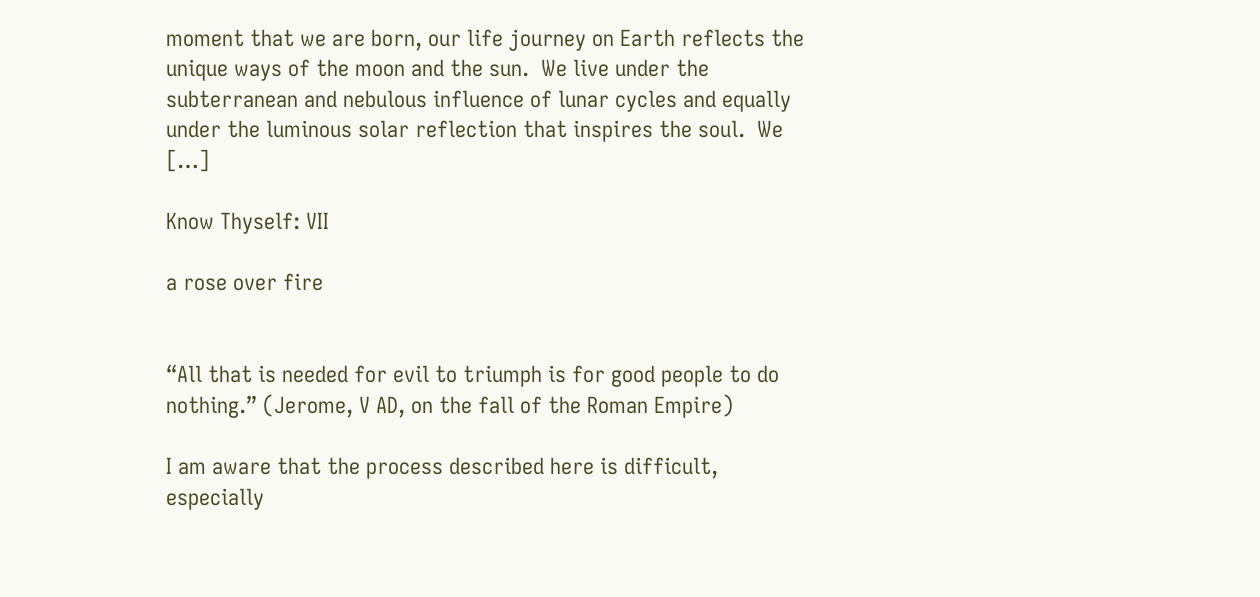moment that we are born, our life journey on Earth reflects the unique ways of the moon and the sun.  We live under the subterranean and nebulous influence of lunar cycles and equally under the luminous solar reflection that inspires the soul.  We […]

Know Thyself: VII

a rose over fire


“All that is needed for evil to triumph is for good people to do nothing.” (Jerome, V AD, on the fall of the Roman Empire)

I am aware that the process described here is difficult, especially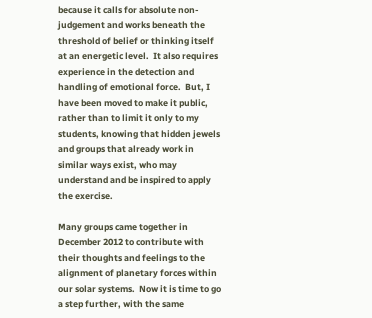because it calls for absolute non-judgement and works beneath the threshold of belief or thinking itself at an energetic level.  It also requires experience in the detection and handling of emotional force.  But, I have been moved to make it public, rather than to limit it only to my students, knowing that hidden jewels and groups that already work in similar ways exist, who may understand and be inspired to apply the exercise.

Many groups came together in December 2012 to contribute with their thoughts and feelings to the alignment of planetary forces within our solar systems.  Now it is time to go a step further, with the same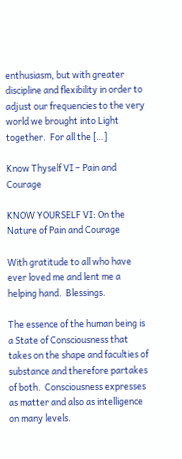enthusiasm, but with greater discipline and flexibility in order to adjust our frequencies to the very world we brought into Light together.  For all the […]

Know Thyself VI – Pain and Courage

KNOW YOURSELF VI: On the Nature of Pain and Courage

With gratitude to all who have ever loved me and lent me a helping hand.  Blessings.

The essence of the human being is a State of Consciousness that takes on the shape and faculties of substance and therefore partakes of both.  Consciousness expresses as matter and also as intelligence on many levels.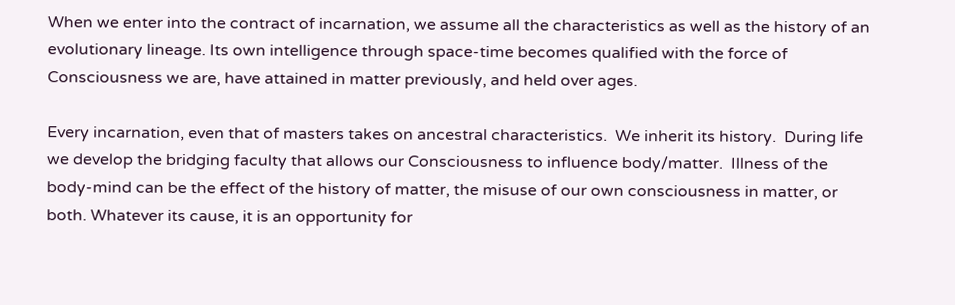When we enter into the contract of incarnation, we assume all the characteristics as well as the history of an evolutionary lineage. Its own intelligence through space-time becomes qualified with the force of Consciousness we are, have attained in matter previously, and held over ages.

Every incarnation, even that of masters takes on ancestral characteristics.  We inherit its history.  During life we develop the bridging faculty that allows our Consciousness to influence body/matter.  Illness of the body-mind can be the effect of the history of matter, the misuse of our own consciousness in matter, or both. Whatever its cause, it is an opportunity for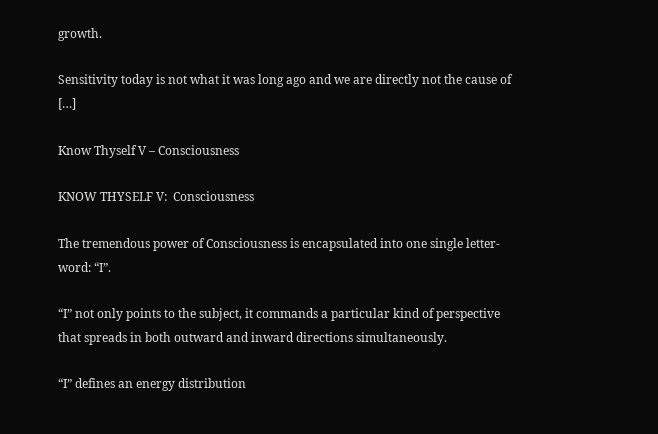growth.

Sensitivity today is not what it was long ago and we are directly not the cause of […]

Know Thyself V – Consciousness

KNOW THYSELF V:  Consciousness

The tremendous power of Consciousness is encapsulated into one single letter-word: “I”.

“I” not only points to the subject, it commands a particular kind of perspective that spreads in both outward and inward directions simultaneously.

“I” defines an energy distribution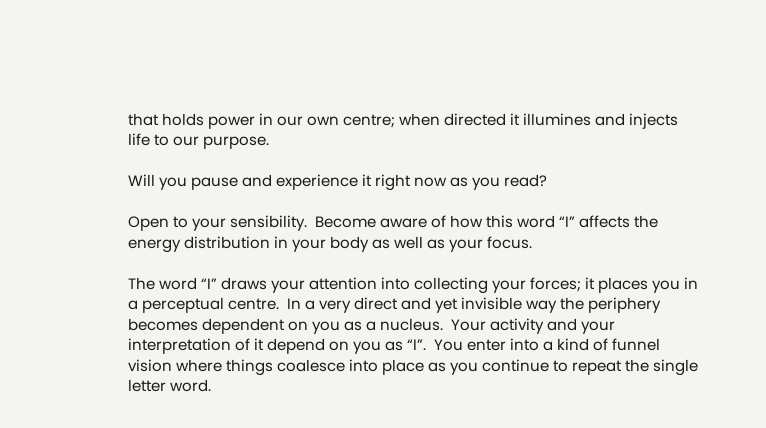that holds power in our own centre; when directed it illumines and injects life to our purpose.

Will you pause and experience it right now as you read?

Open to your sensibility.  Become aware of how this word “I” affects the energy distribution in your body as well as your focus.

The word “I” draws your attention into collecting your forces; it places you in a perceptual centre.  In a very direct and yet invisible way the periphery becomes dependent on you as a nucleus.  Your activity and your interpretation of it depend on you as “I”.  You enter into a kind of funnel vision where things coalesce into place as you continue to repeat the single letter word.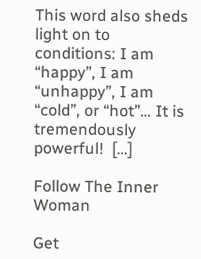This word also sheds light on to conditions: I am “happy”, I am “unhappy”, I am “cold”, or “hot”… It is tremendously powerful!  […]

Follow The Inner Woman

Get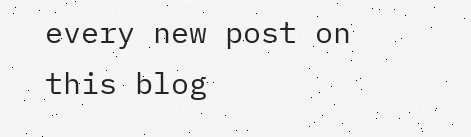every new post on this blog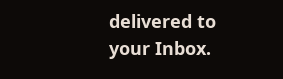delivered to your Inbox.